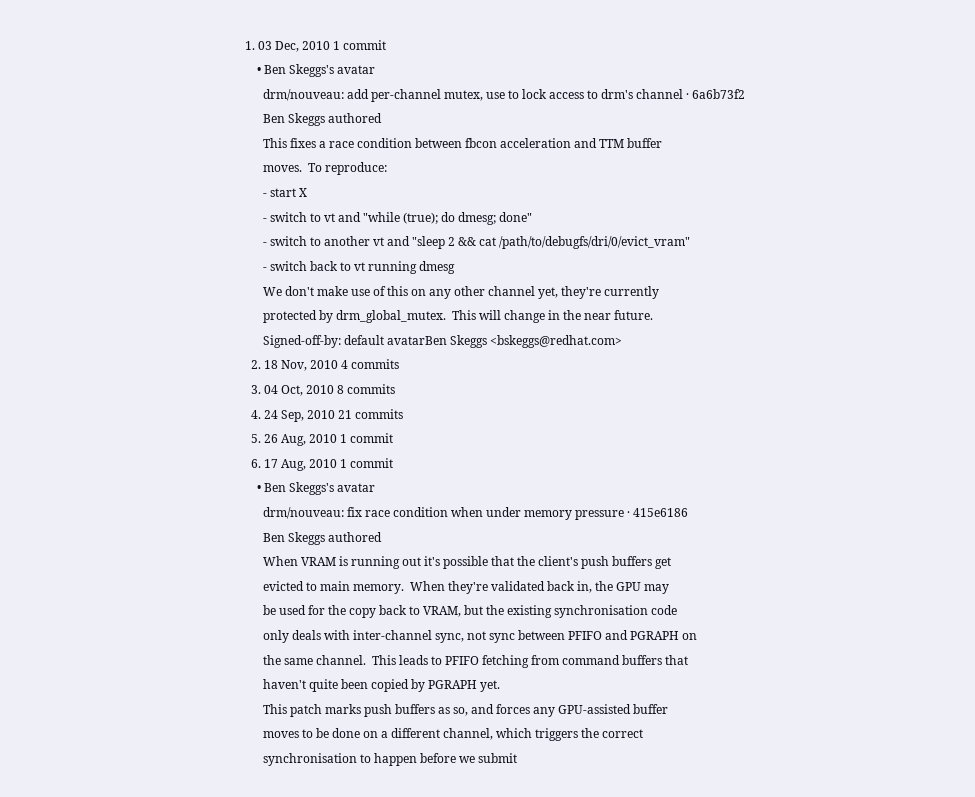1. 03 Dec, 2010 1 commit
    • Ben Skeggs's avatar
      drm/nouveau: add per-channel mutex, use to lock access to drm's channel · 6a6b73f2
      Ben Skeggs authored
      This fixes a race condition between fbcon acceleration and TTM buffer
      moves.  To reproduce:
      - start X
      - switch to vt and "while (true); do dmesg; done"
      - switch to another vt and "sleep 2 && cat /path/to/debugfs/dri/0/evict_vram"
      - switch back to vt running dmesg
      We don't make use of this on any other channel yet, they're currently
      protected by drm_global_mutex.  This will change in the near future.
      Signed-off-by: default avatarBen Skeggs <bskeggs@redhat.com>
  2. 18 Nov, 2010 4 commits
  3. 04 Oct, 2010 8 commits
  4. 24 Sep, 2010 21 commits
  5. 26 Aug, 2010 1 commit
  6. 17 Aug, 2010 1 commit
    • Ben Skeggs's avatar
      drm/nouveau: fix race condition when under memory pressure · 415e6186
      Ben Skeggs authored
      When VRAM is running out it's possible that the client's push buffers get
      evicted to main memory.  When they're validated back in, the GPU may
      be used for the copy back to VRAM, but the existing synchronisation code
      only deals with inter-channel sync, not sync between PFIFO and PGRAPH on
      the same channel.  This leads to PFIFO fetching from command buffers that
      haven't quite been copied by PGRAPH yet.
      This patch marks push buffers as so, and forces any GPU-assisted buffer
      moves to be done on a different channel, which triggers the correct
      synchronisation to happen before we submit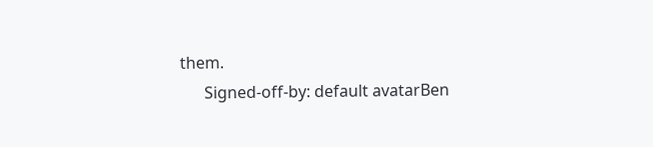them.
      Signed-off-by: default avatarBen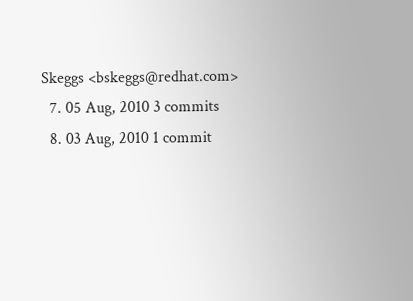Skeggs <bskeggs@redhat.com>
  7. 05 Aug, 2010 3 commits
  8. 03 Aug, 2010 1 commit